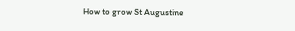How to grow St Augustine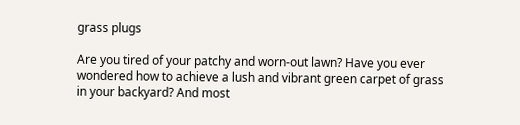grass plugs

Are you tired of your patchy and worn-out lawn? Have you ever wondered how to achieve a lush and vibrant green carpet of grass in your backyard? And most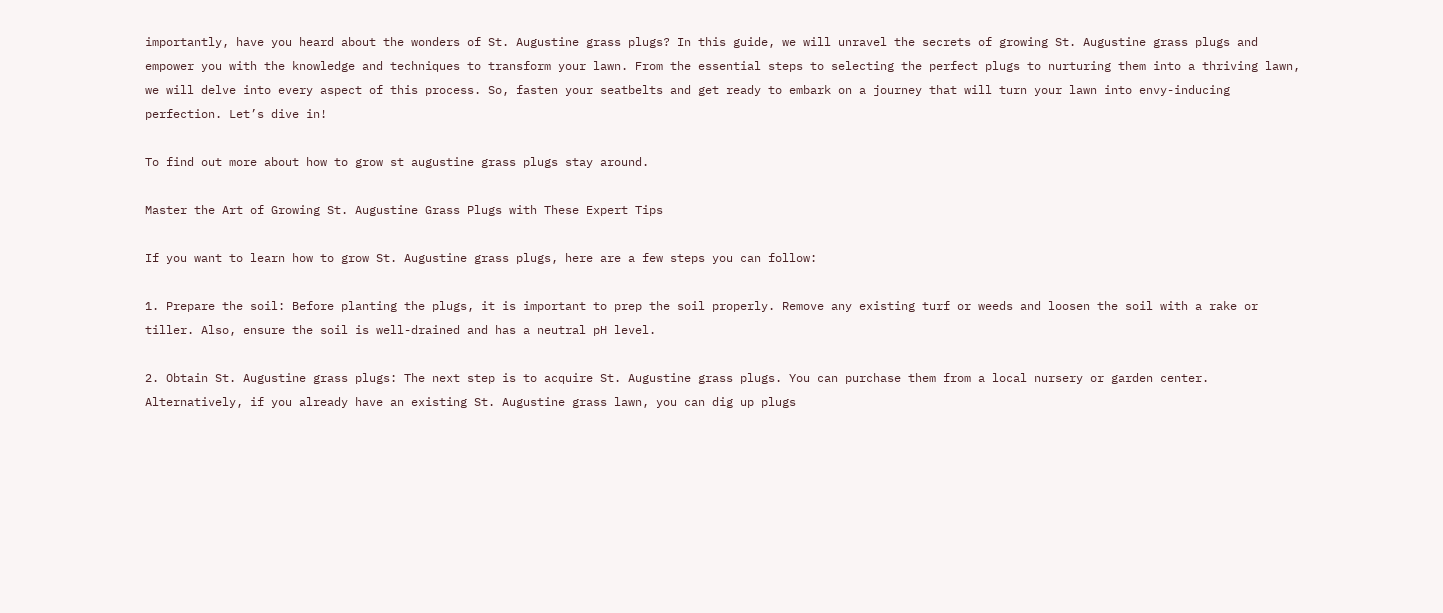importantly, have you heard about the wonders of St. Augustine grass plugs? In this guide, we will unravel the secrets of growing St. Augustine grass plugs and empower you with the knowledge and techniques to transform your lawn. From the essential steps to selecting the perfect plugs to nurturing them into a thriving lawn, we will delve into every aspect of this process. So, fasten your seatbelts and get ready to embark on a journey that will turn your lawn into envy-inducing perfection. Let’s dive in!

To find out more about how to grow st augustine grass plugs stay around.

Master the Art of Growing St. Augustine Grass Plugs with These Expert Tips

If you want to learn how to grow St. Augustine grass plugs, here are a few steps you can follow:

1. Prepare the soil: Before planting the plugs, it is important to prep the soil properly. Remove any existing turf or weeds and loosen the soil with a rake or tiller. Also, ensure the soil is well-drained and has a neutral pH level.

2. Obtain St. Augustine grass plugs: The next step is to acquire St. Augustine grass plugs. You can purchase them from a local nursery or garden center. Alternatively, if you already have an existing St. Augustine grass lawn, you can dig up plugs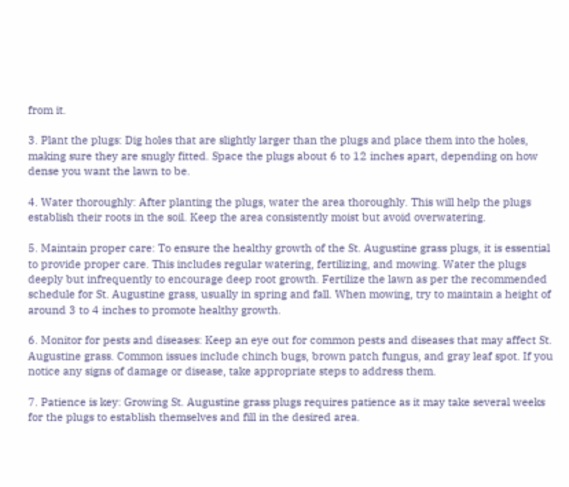from it.

3. Plant the plugs: Dig holes that are slightly larger than the plugs and place them into the holes, making sure they are snugly fitted. Space the plugs about 6 to 12 inches apart, depending on how dense you want the lawn to be.

4. Water thoroughly: After planting the plugs, water the area thoroughly. This will help the plugs establish their roots in the soil. Keep the area consistently moist but avoid overwatering.

5. Maintain proper care: To ensure the healthy growth of the St. Augustine grass plugs, it is essential to provide proper care. This includes regular watering, fertilizing, and mowing. Water the plugs deeply but infrequently to encourage deep root growth. Fertilize the lawn as per the recommended schedule for St. Augustine grass, usually in spring and fall. When mowing, try to maintain a height of around 3 to 4 inches to promote healthy growth.

6. Monitor for pests and diseases: Keep an eye out for common pests and diseases that may affect St. Augustine grass. Common issues include chinch bugs, brown patch fungus, and gray leaf spot. If you notice any signs of damage or disease, take appropriate steps to address them.

7. Patience is key: Growing St. Augustine grass plugs requires patience as it may take several weeks for the plugs to establish themselves and fill in the desired area.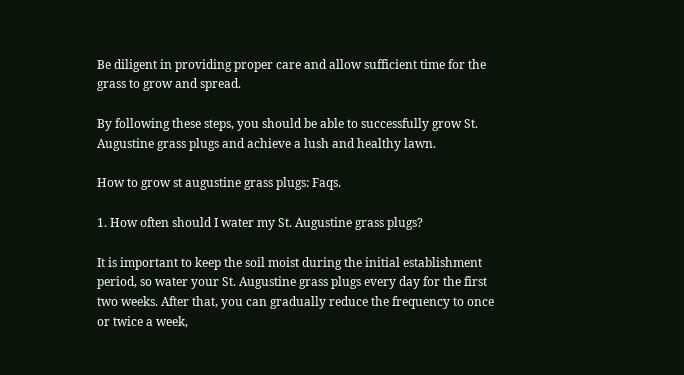Be diligent in providing proper care and allow sufficient time for the grass to grow and spread.

By following these steps, you should be able to successfully grow St. Augustine grass plugs and achieve a lush and healthy lawn.

How to grow st augustine grass plugs: Faqs.

1. How often should I water my St. Augustine grass plugs?

It is important to keep the soil moist during the initial establishment period, so water your St. Augustine grass plugs every day for the first two weeks. After that, you can gradually reduce the frequency to once or twice a week,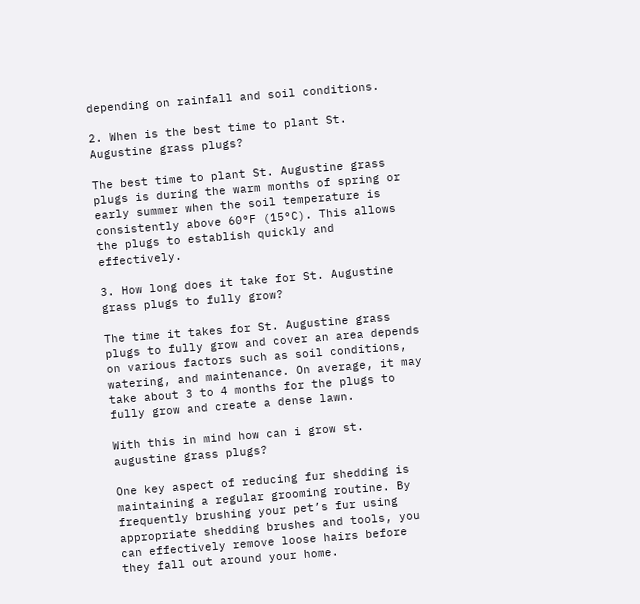depending on rainfall and soil conditions.

2. When is the best time to plant St. Augustine grass plugs?

The best time to plant St. Augustine grass plugs is during the warm months of spring or early summer when the soil temperature is consistently above 60°F (15°C). This allows the plugs to establish quickly and effectively.

3. How long does it take for St. Augustine grass plugs to fully grow?

The time it takes for St. Augustine grass plugs to fully grow and cover an area depends on various factors such as soil conditions, watering, and maintenance. On average, it may take about 3 to 4 months for the plugs to fully grow and create a dense lawn.

With this in mind how can i grow st. augustine grass plugs?

One key aspect of reducing fur shedding is maintaining a regular grooming routine. By frequently brushing your pet’s fur using appropriate shedding brushes and tools, you can effectively remove loose hairs before they fall out around your home.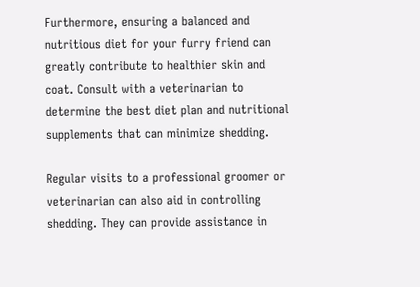Furthermore, ensuring a balanced and nutritious diet for your furry friend can greatly contribute to healthier skin and coat. Consult with a veterinarian to determine the best diet plan and nutritional supplements that can minimize shedding.

Regular visits to a professional groomer or veterinarian can also aid in controlling shedding. They can provide assistance in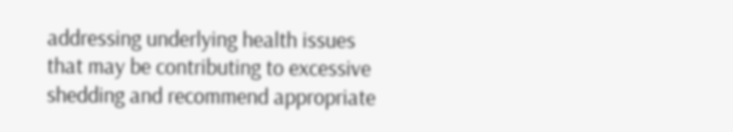addressing underlying health issues that may be contributing to excessive shedding and recommend appropriate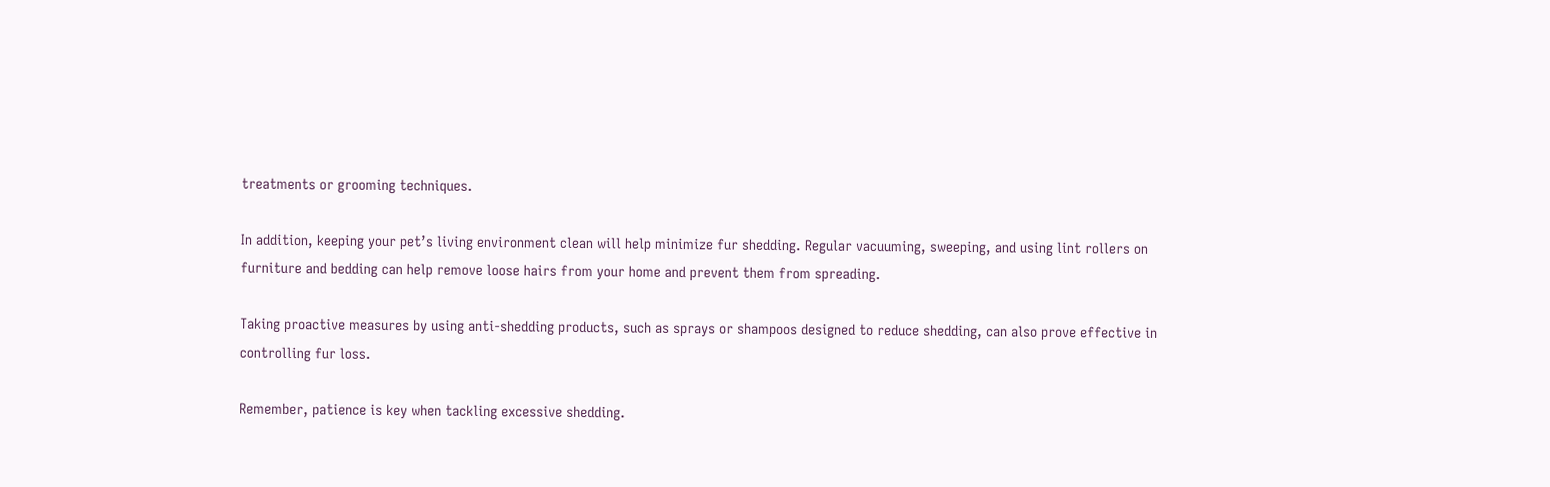treatments or grooming techniques.

In addition, keeping your pet’s living environment clean will help minimize fur shedding. Regular vacuuming, sweeping, and using lint rollers on furniture and bedding can help remove loose hairs from your home and prevent them from spreading.

Taking proactive measures by using anti-shedding products, such as sprays or shampoos designed to reduce shedding, can also prove effective in controlling fur loss.

Remember, patience is key when tackling excessive shedding.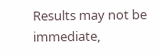Results may not be immediate,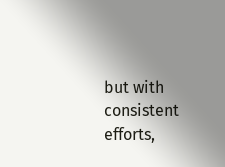but with consistent efforts,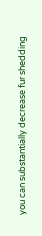you can substantially decrease fur shedding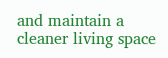and maintain a cleaner living space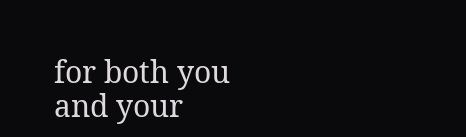for both you and your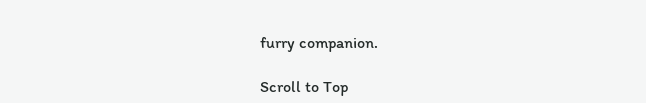furry companion.

Scroll to Top